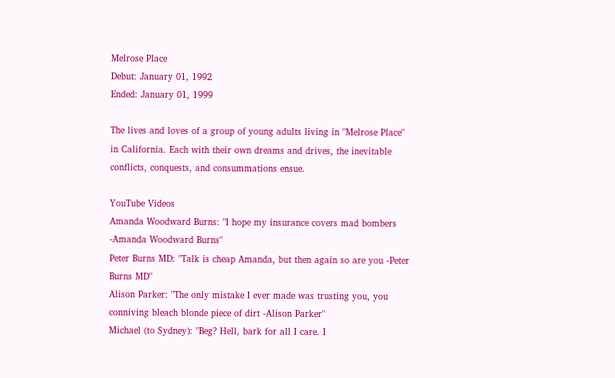Melrose Place
Debut: January 01, 1992
Ended: January 01, 1999

The lives and loves of a group of young adults living in "Melrose Place" in California. Each with their own dreams and drives, the inevitable conflicts, conquests, and consummations ensue.

YouTube Videos
Amanda Woodward Burns: "I hope my insurance covers mad bombers -Amanda Woodward Burns"
Peter Burns MD: "Talk is cheap Amanda, but then again so are you -Peter Burns MD"
Alison Parker: "The only mistake I ever made was trusting you, you conniving bleach blonde piece of dirt -Alison Parker"
Michael (to Sydney): "Beg? Hell, bark for all I care. I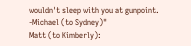wouldn't sleep with you at gunpoint. -Michael (to Sydney)"
Matt (to Kimberly):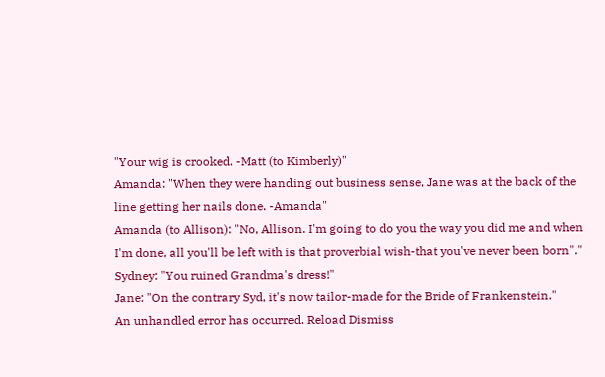"Your wig is crooked. -Matt (to Kimberly)"
Amanda: "When they were handing out business sense, Jane was at the back of the line getting her nails done. -Amanda"
Amanda (to Allison): "No, Allison. I'm going to do you the way you did me and when I'm done, all you'll be left with is that proverbial wish-that you've never been born"."
Sydney: "You ruined Grandma's dress!"
Jane: "On the contrary Syd, it's now tailor-made for the Bride of Frankenstein."
An unhandled error has occurred. Reload Dismiss